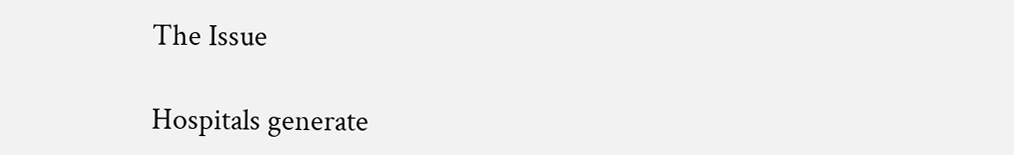The Issue

Hospitals generate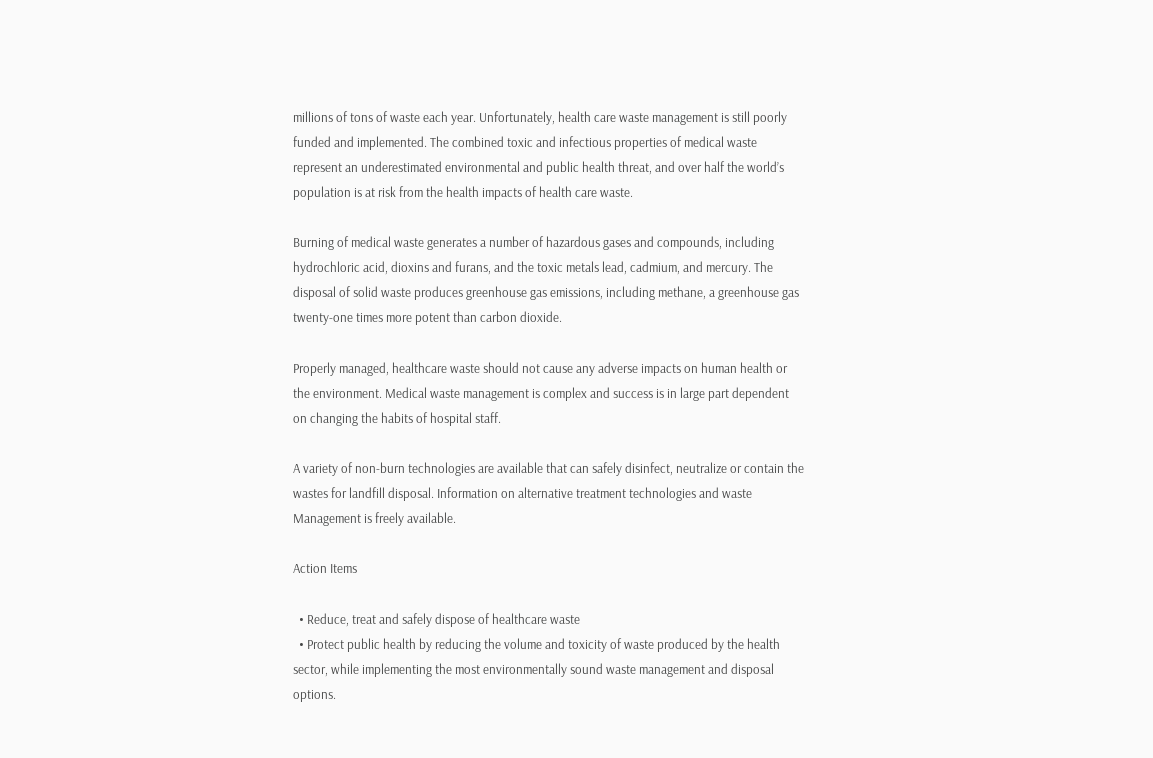millions of tons of waste each year. Unfortunately, health care waste management is still poorly funded and implemented. The combined toxic and infectious properties of medical waste represent an underestimated environmental and public health threat, and over half the world’s population is at risk from the health impacts of health care waste.

Burning of medical waste generates a number of hazardous gases and compounds, including hydrochloric acid, dioxins and furans, and the toxic metals lead, cadmium, and mercury. The disposal of solid waste produces greenhouse gas emissions, including methane, a greenhouse gas twenty-one times more potent than carbon dioxide.

Properly managed, healthcare waste should not cause any adverse impacts on human health or the environment. Medical waste management is complex and success is in large part dependent on changing the habits of hospital staff.

A variety of non-burn technologies are available that can safely disinfect, neutralize or contain the wastes for landfill disposal. Information on alternative treatment technologies and waste Management is freely available.

Action Items

  • Reduce, treat and safely dispose of healthcare waste
  • Protect public health by reducing the volume and toxicity of waste produced by the health sector, while implementing the most environmentally sound waste management and disposal options.